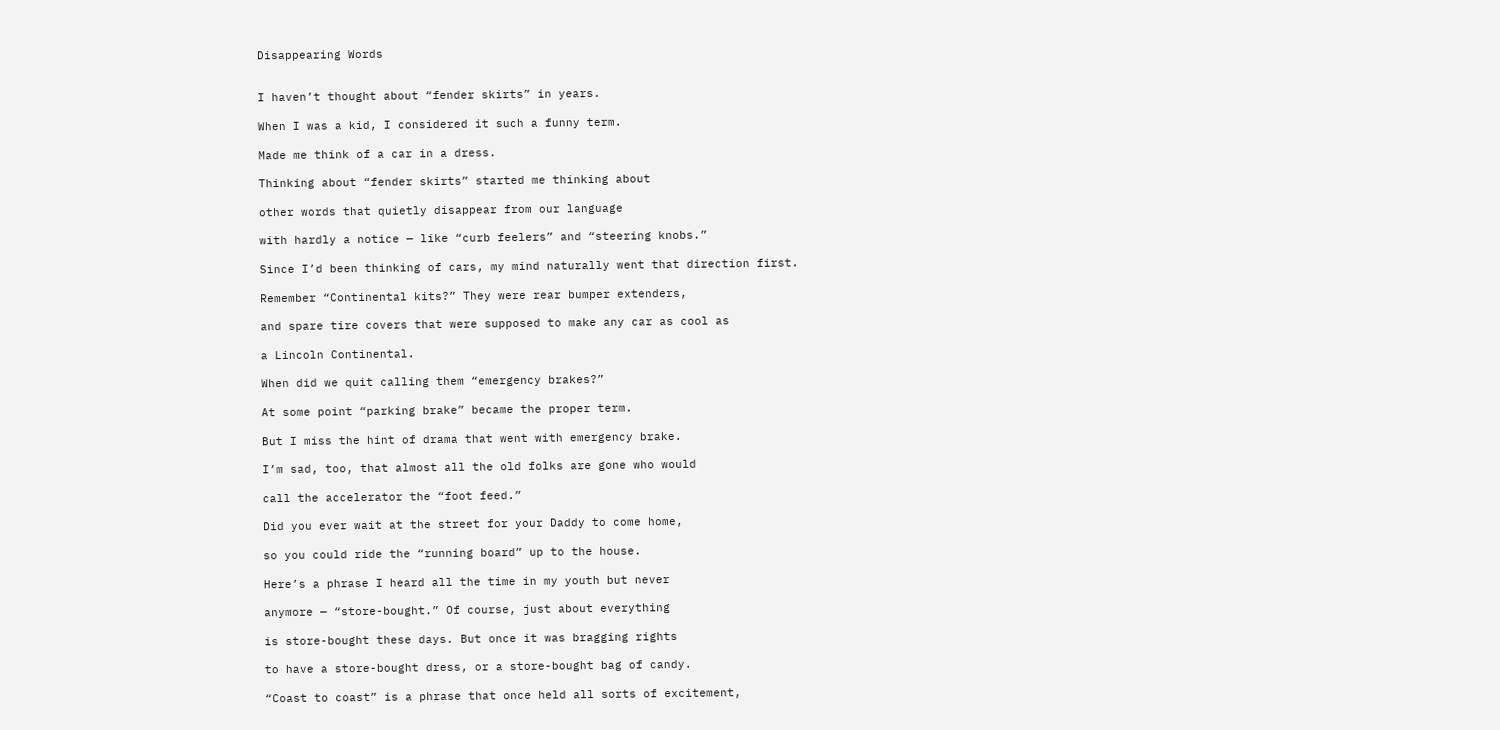Disappearing Words


I haven’t thought about “fender skirts” in years.

When I was a kid, I considered it such a funny term.

Made me think of a car in a dress.

Thinking about “fender skirts” started me thinking about

other words that quietly disappear from our language

with hardly a notice — like “curb feelers” and “steering knobs.”

Since I’d been thinking of cars, my mind naturally went that direction first.

Remember “Continental kits?” They were rear bumper extenders,

and spare tire covers that were supposed to make any car as cool as

a Lincoln Continental.

When did we quit calling them “emergency brakes?”

At some point “parking brake” became the proper term.

But I miss the hint of drama that went with emergency brake.

I’m sad, too, that almost all the old folks are gone who would

call the accelerator the “foot feed.”

Did you ever wait at the street for your Daddy to come home,

so you could ride the “running board” up to the house.

Here’s a phrase I heard all the time in my youth but never

anymore — “store-bought.” Of course, just about everything

is store-bought these days. But once it was bragging rights

to have a store-bought dress, or a store-bought bag of candy.

“Coast to coast” is a phrase that once held all sorts of excitement,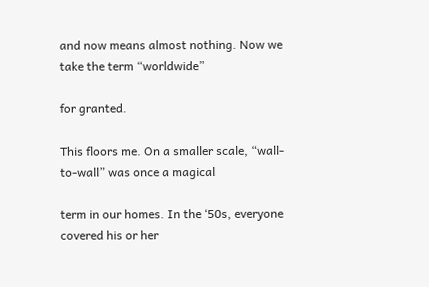and now means almost nothing. Now we take the term “worldwide”

for granted.

This floors me. On a smaller scale, “wall-to-wall” was once a magical

term in our homes. In the ‘50s, everyone covered his or her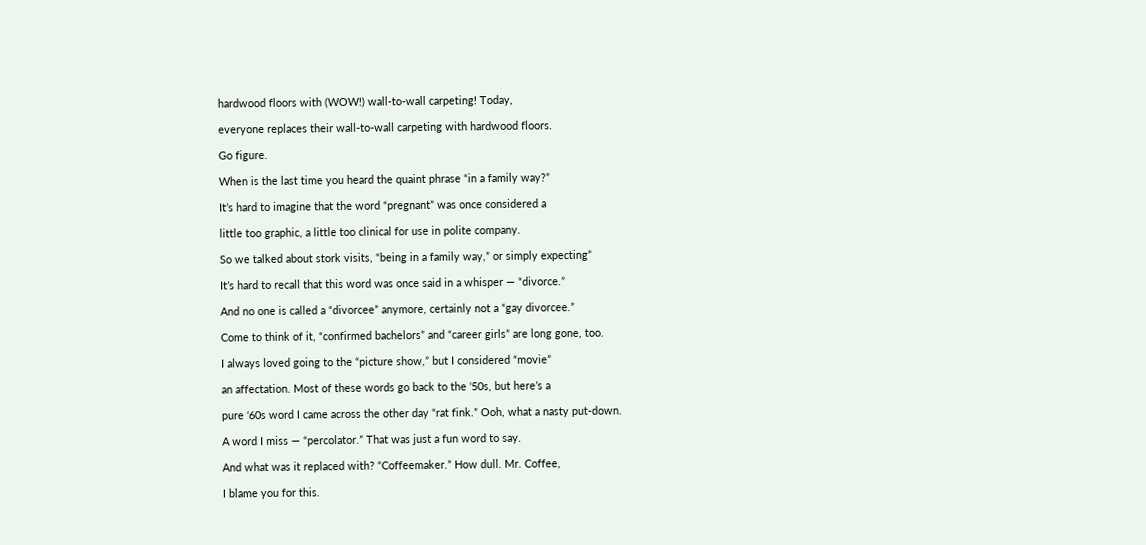hardwood floors with (WOW!) wall-to-wall carpeting! Today,

everyone replaces their wall-to-wall carpeting with hardwood floors.

Go figure.

When is the last time you heard the quaint phrase “in a family way?”

It’s hard to imagine that the word “pregnant” was once considered a

little too graphic, a little too clinical for use in polite company.

So we talked about stork visits, “being in a family way,” or simply expecting”

It’s hard to recall that this word was once said in a whisper — “divorce.”

And no one is called a “divorcee” anymore, certainly not a “gay divorcee.”

Come to think of it, “confirmed bachelors” and “career girls” are long gone, too.

I always loved going to the “picture show,” but I considered “movie”

an affectation. Most of these words go back to the ‘50s, but here’s a

pure ‘60s word I came across the other day “rat fink.” Ooh, what a nasty put-down.

A word I miss — “percolator.” That was just a fun word to say.

And what was it replaced with? “Coffeemaker.” How dull. Mr. Coffee,

I blame you for this.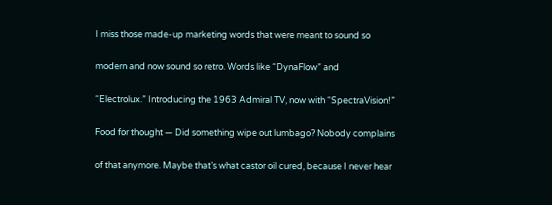I miss those made-up marketing words that were meant to sound so

modern and now sound so retro. Words like “DynaFlow” and

“Electrolux.” Introducing the 1963 Admiral TV, now with “SpectraVision!”

Food for thought — Did something wipe out lumbago? Nobody complains

of that anymore. Maybe that’s what castor oil cured, because I never hear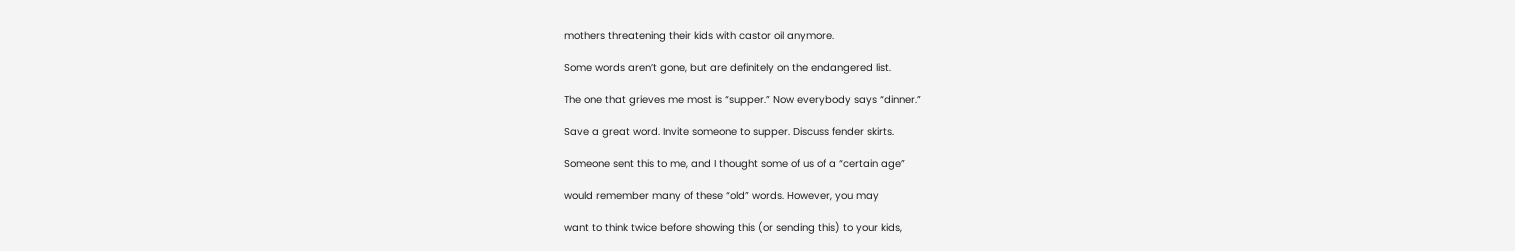mothers threatening their kids with castor oil anymore.

Some words aren’t gone, but are definitely on the endangered list.

The one that grieves me most is “supper.” Now everybody says “dinner.”

Save a great word. Invite someone to supper. Discuss fender skirts.

Someone sent this to me, and I thought some of us of a “certain age”

would remember many of these “old” words. However, you may

want to think twice before showing this (or sending this) to your kids,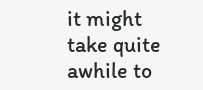it might take quite awhile to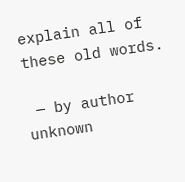explain all of these old words.

 — by author unknown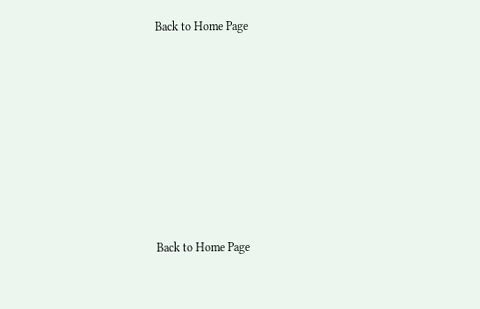Back to Home Page









Back to Home Page